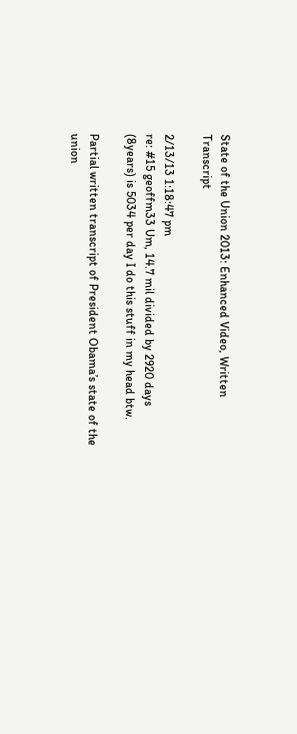State of the Union 2013: Enhanced Video, Written Transcript

2/13/13 1:18:47 pm
re: #15 geoffm33 Um, 14.7 mil divided by 2920 days (8years) is 5034 per day I do this stuff in my head btw.

Partial written transcript of President Obama’s state of the union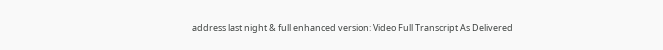address last night & full enhanced version: Video Full Transcript As Delivered